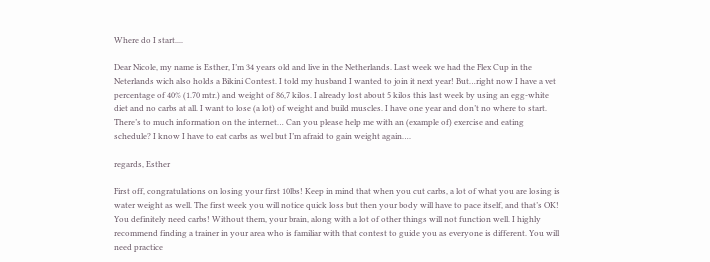Where do I start....

Dear Nicole, my name is Esther, I’m 34 years old and live in the Netherlands. Last week we had the Flex Cup in the Neterlands wich also holds a Bikini Contest. I told my husband I wanted to join it next year! But…right now I have a vet percentage of 40% (1.70 mtr.) and weight of 86,7 kilos. I already lost about 5 kilos this last week by using an egg-white diet and no carbs at all. I want to lose (a lot) of weight and build muscles. I have one year and don’t no where to start. There’s to much information on the internet… Can you please help me with an (example of) exercise and eating schedule? I know I have to eat carbs as wel but I’m afraid to gain weight again….

regards, Esther

First off, congratulations on losing your first 10lbs! Keep in mind that when you cut carbs, a lot of what you are losing is water weight as well. The first week you will notice quick loss but then your body will have to pace itself, and that’s OK! You definitely need carbs! Without them, your brain, along with a lot of other things will not function well. I highly recommend finding a trainer in your area who is familiar with that contest to guide you as everyone is different. You will need practice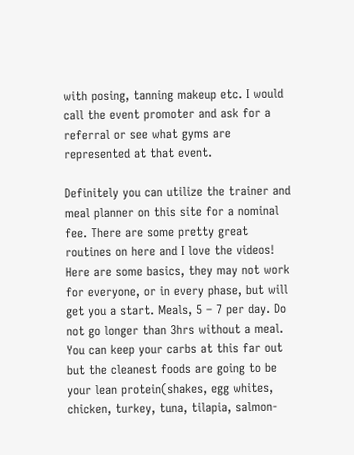with posing, tanning makeup etc. I would call the event promoter and ask for a referral or see what gyms are represented at that event.

Definitely you can utilize the trainer and meal planner on this site for a nominal fee. There are some pretty great routines on here and I love the videos! Here are some basics, they may not work for everyone, or in every phase, but will get you a start. Meals, 5 – 7 per day. Do not go longer than 3hrs without a meal. You can keep your carbs at this far out but the cleanest foods are going to be your lean protein(shakes, egg whites, chicken, turkey, tuna, tilapia, salmon-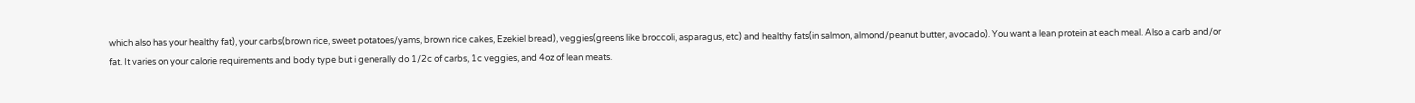which also has your healthy fat), your carbs(brown rice, sweet potatoes/yams, brown rice cakes, Ezekiel bread), veggies(greens like broccoli, asparagus, etc) and healthy fats(in salmon, almond/peanut butter, avocado). You want a lean protein at each meal. Also a carb and/or fat. It varies on your calorie requirements and body type but i generally do 1/2c of carbs, 1c veggies, and 4oz of lean meats.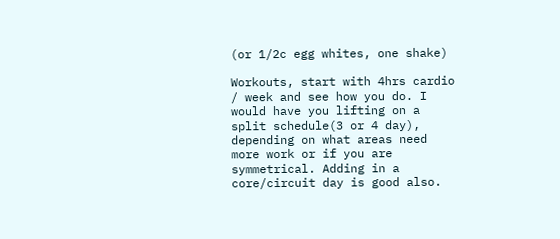(or 1/2c egg whites, one shake)

Workouts, start with 4hrs cardio / week and see how you do. I would have you lifting on a split schedule(3 or 4 day), depending on what areas need more work or if you are symmetrical. Adding in a core/circuit day is good also.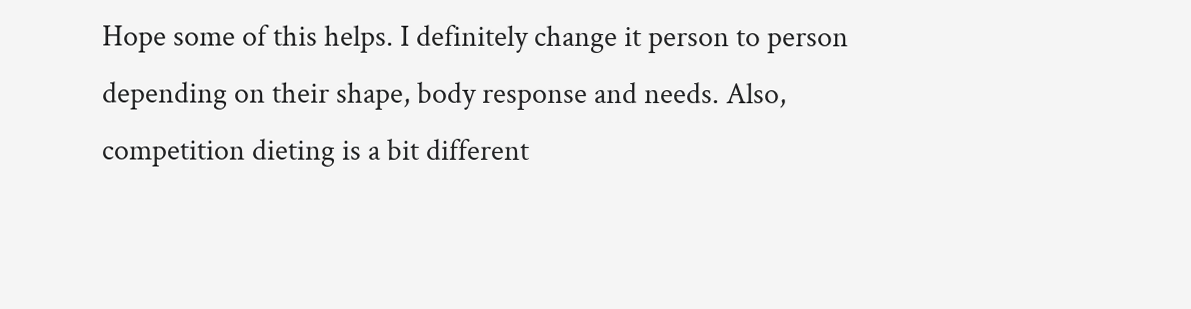Hope some of this helps. I definitely change it person to person depending on their shape, body response and needs. Also, competition dieting is a bit different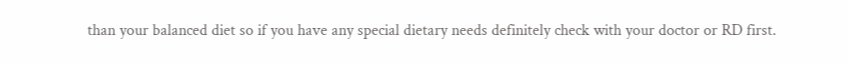than your balanced diet so if you have any special dietary needs definitely check with your doctor or RD first.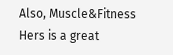Also, Muscle&Fitness Hers is a great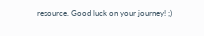resource. Good luck on your journey! ;)